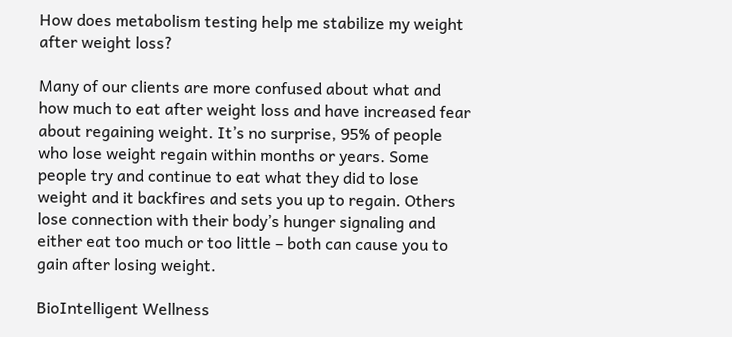How does metabolism testing help me stabilize my weight after weight loss?

Many of our clients are more confused about what and how much to eat after weight loss and have increased fear about regaining weight. It’s no surprise, 95% of people who lose weight regain within months or years. Some people try and continue to eat what they did to lose weight and it backfires and sets you up to regain. Others lose connection with their body’s hunger signaling and either eat too much or too little – both can cause you to gain after losing weight.

BioIntelligent Wellness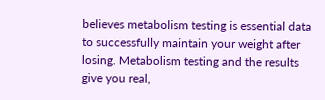believes metabolism testing is essential data to successfully maintain your weight after losing. Metabolism testing and the results give you real,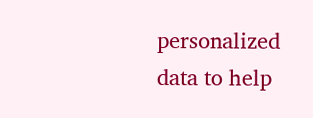personalized data to help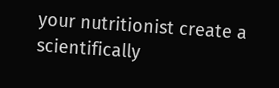your nutritionist create a scientifically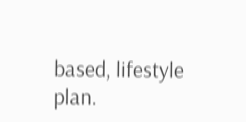based, lifestyle plan.